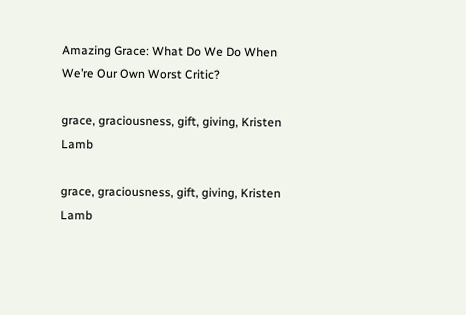Amazing Grace: What Do We Do When We’re Our Own Worst Critic?

grace, graciousness, gift, giving, Kristen Lamb

grace, graciousness, gift, giving, Kristen Lamb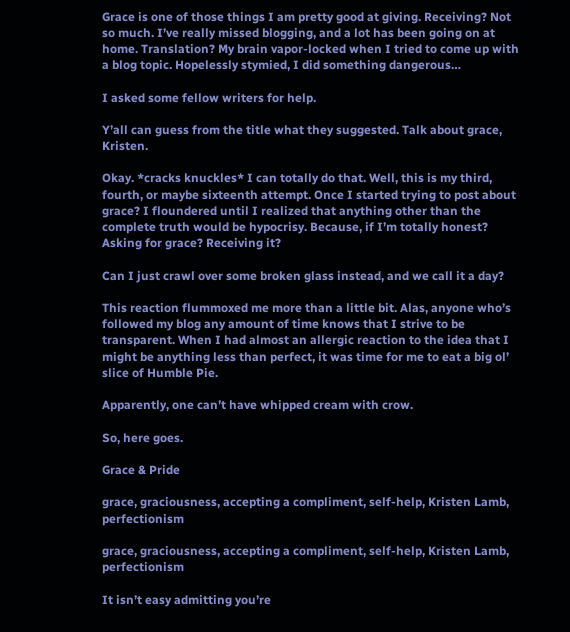Grace is one of those things I am pretty good at giving. Receiving? Not so much. I’ve really missed blogging, and a lot has been going on at home. Translation? My brain vapor-locked when I tried to come up with a blog topic. Hopelessly stymied, I did something dangerous…

I asked some fellow writers for help.

Y’all can guess from the title what they suggested. Talk about grace, Kristen.

Okay. *cracks knuckles* I can totally do that. Well, this is my third, fourth, or maybe sixteenth attempt. Once I started trying to post about grace? I floundered until I realized that anything other than the complete truth would be hypocrisy. Because, if I’m totally honest? Asking for grace? Receiving it?

Can I just crawl over some broken glass instead, and we call it a day?

This reaction flummoxed me more than a little bit. Alas, anyone who’s followed my blog any amount of time knows that I strive to be transparent. When I had almost an allergic reaction to the idea that I might be anything less than perfect, it was time for me to eat a big ol’ slice of Humble Pie.

Apparently, one can’t have whipped cream with crow.

So, here goes.

Grace & Pride

grace, graciousness, accepting a compliment, self-help, Kristen Lamb, perfectionism

grace, graciousness, accepting a compliment, self-help, Kristen Lamb, perfectionism

It isn’t easy admitting you’re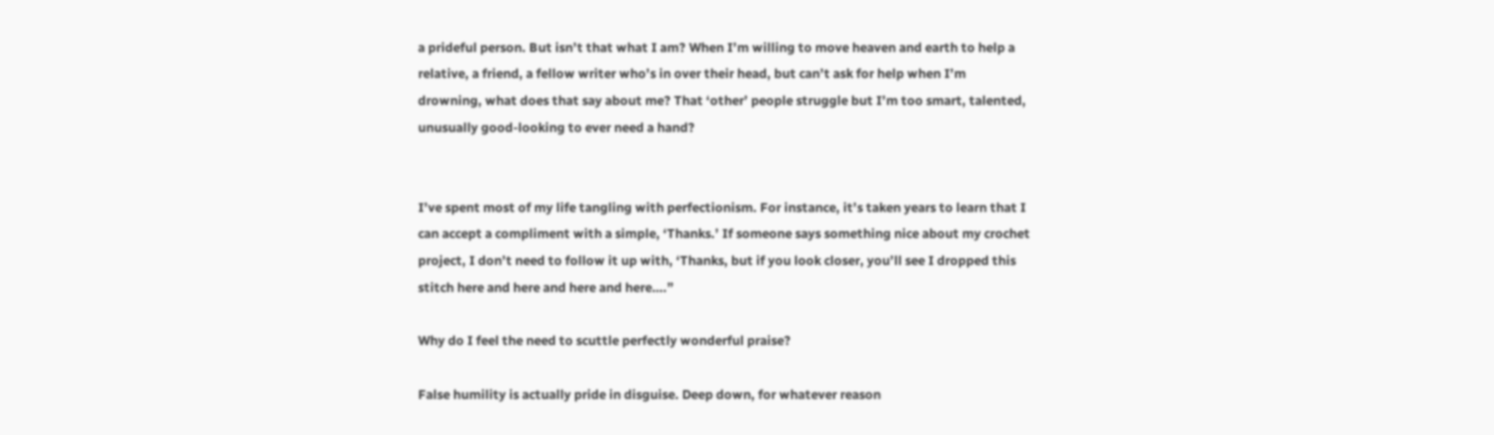a prideful person. But isn’t that what I am? When I’m willing to move heaven and earth to help a relative, a friend, a fellow writer who’s in over their head, but can’t ask for help when I’m drowning, what does that say about me? That ‘other’ people struggle but I’m too smart, talented, unusually good-looking to ever need a hand?


I’ve spent most of my life tangling with perfectionism. For instance, it’s taken years to learn that I can accept a compliment with a simple, ‘Thanks.’ If someone says something nice about my crochet project, I don’t need to follow it up with, ‘Thanks, but if you look closer, you’ll see I dropped this stitch here and here and here and here….”

Why do I feel the need to scuttle perfectly wonderful praise?

False humility is actually pride in disguise. Deep down, for whatever reason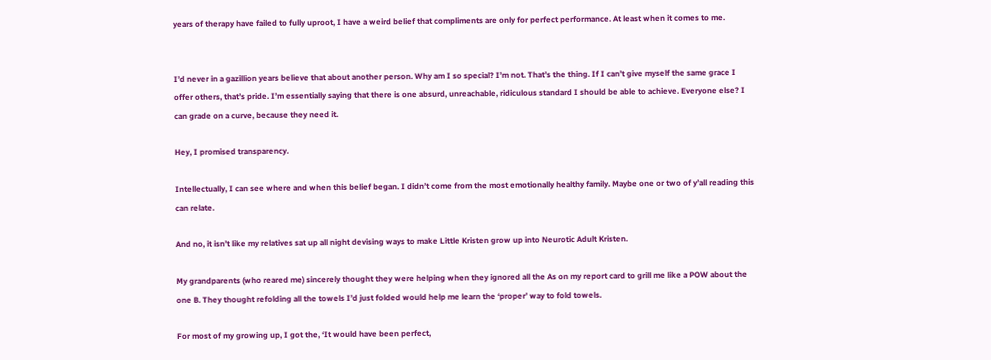years of therapy have failed to fully uproot, I have a weird belief that compliments are only for perfect performance. At least when it comes to me.


I’d never in a gazillion years believe that about another person. Why am I so special? I’m not. That’s the thing. If I can’t give myself the same grace I offer others, that’s pride. I’m essentially saying that there is one absurd, unreachable, ridiculous standard I should be able to achieve. Everyone else? I can grade on a curve, because they need it.

Hey, I promised transparency.

Intellectually, I can see where and when this belief began. I didn’t come from the most emotionally healthy family. Maybe one or two of y’all reading this can relate.

And no, it isn’t like my relatives sat up all night devising ways to make Little Kristen grow up into Neurotic Adult Kristen.

My grandparents (who reared me) sincerely thought they were helping when they ignored all the As on my report card to grill me like a POW about the one B. They thought refolding all the towels I’d just folded would help me learn the ‘proper’ way to fold towels.

For most of my growing up, I got the, ‘It would have been perfect,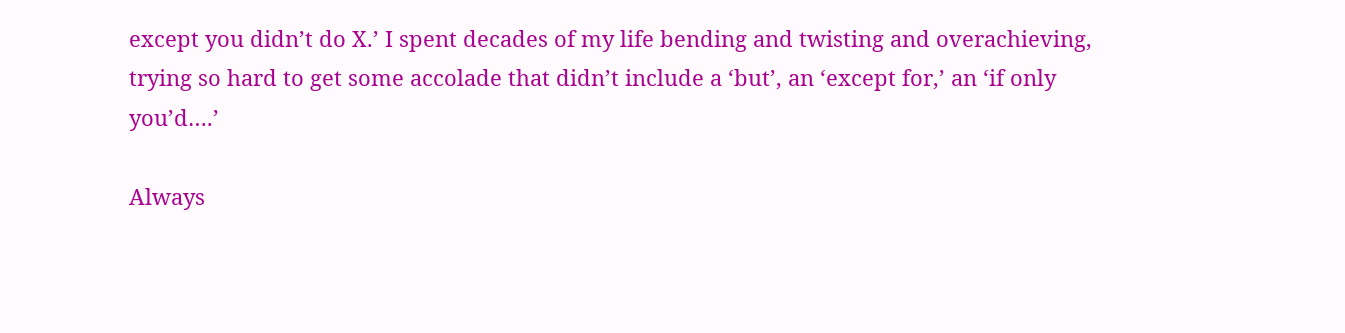except you didn’t do X.’ I spent decades of my life bending and twisting and overachieving, trying so hard to get some accolade that didn’t include a ‘but’, an ‘except for,’ an ‘if only you’d….’

Always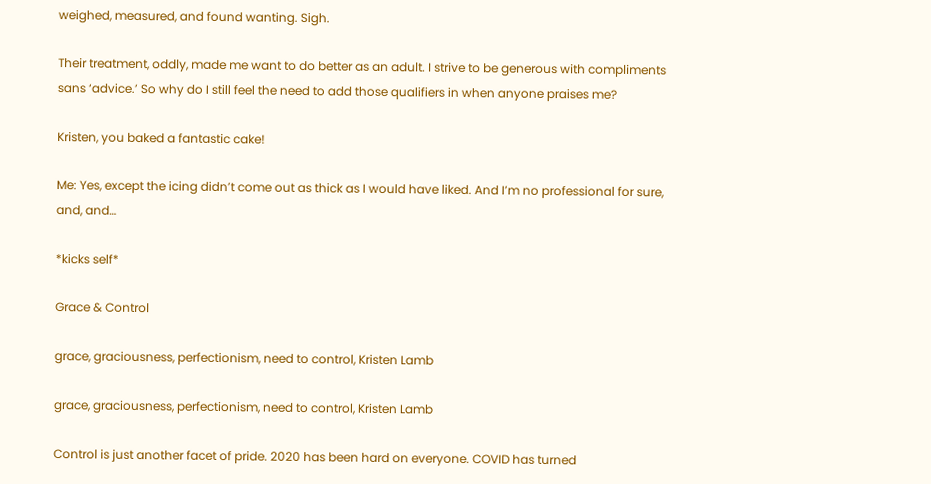weighed, measured, and found wanting. Sigh.

Their treatment, oddly, made me want to do better as an adult. I strive to be generous with compliments sans ‘advice.’ So why do I still feel the need to add those qualifiers in when anyone praises me?

Kristen, you baked a fantastic cake!

Me: Yes, except the icing didn’t come out as thick as I would have liked. And I’m no professional for sure, and, and…

*kicks self*

Grace & Control

grace, graciousness, perfectionism, need to control, Kristen Lamb

grace, graciousness, perfectionism, need to control, Kristen Lamb

Control is just another facet of pride. 2020 has been hard on everyone. COVID has turned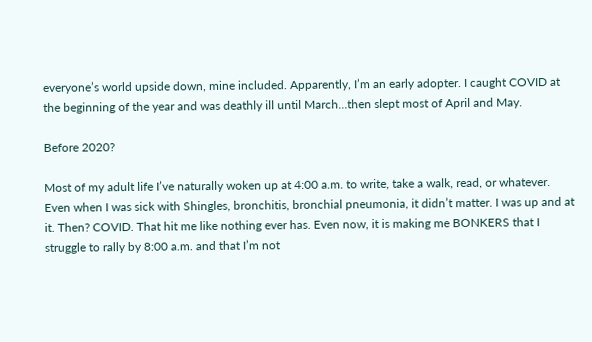everyone’s world upside down, mine included. Apparently, I’m an early adopter. I caught COVID at the beginning of the year and was deathly ill until March…then slept most of April and May.

Before 2020?

Most of my adult life I’ve naturally woken up at 4:00 a.m. to write, take a walk, read, or whatever. Even when I was sick with Shingles, bronchitis, bronchial pneumonia, it didn’t matter. I was up and at it. Then? COVID. That hit me like nothing ever has. Even now, it is making me BONKERS that I struggle to rally by 8:00 a.m. and that I’m not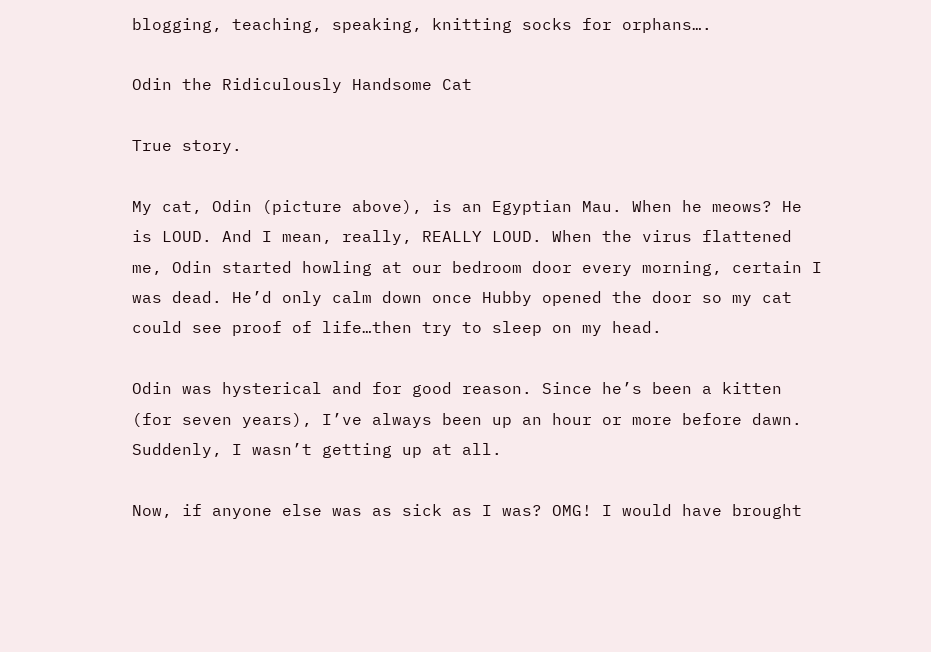blogging, teaching, speaking, knitting socks for orphans….

Odin the Ridiculously Handsome Cat

True story.

My cat, Odin (picture above), is an Egyptian Mau. When he meows? He is LOUD. And I mean, really, REALLY LOUD. When the virus flattened me, Odin started howling at our bedroom door every morning, certain I was dead. He’d only calm down once Hubby opened the door so my cat could see proof of life…then try to sleep on my head.

Odin was hysterical and for good reason. Since he’s been a kitten (for seven years), I’ve always been up an hour or more before dawn. Suddenly, I wasn’t getting up at all.

Now, if anyone else was as sick as I was? OMG! I would have brought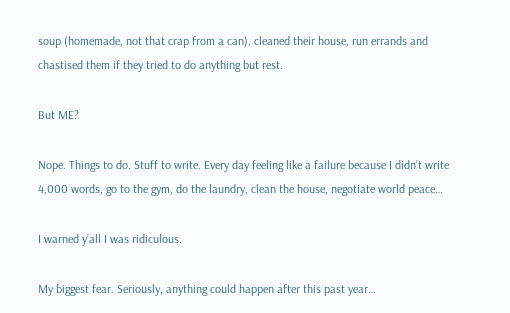soup (homemade, not that crap from a can), cleaned their house, run errands and chastised them if they tried to do anything but rest.

But ME?

Nope. Things to do. Stuff to write. Every day feeling like a failure because I didn’t write 4,000 words, go to the gym, do the laundry, clean the house, negotiate world peace…

I warned y’all I was ridiculous.

My biggest fear. Seriously, anything could happen after this past year…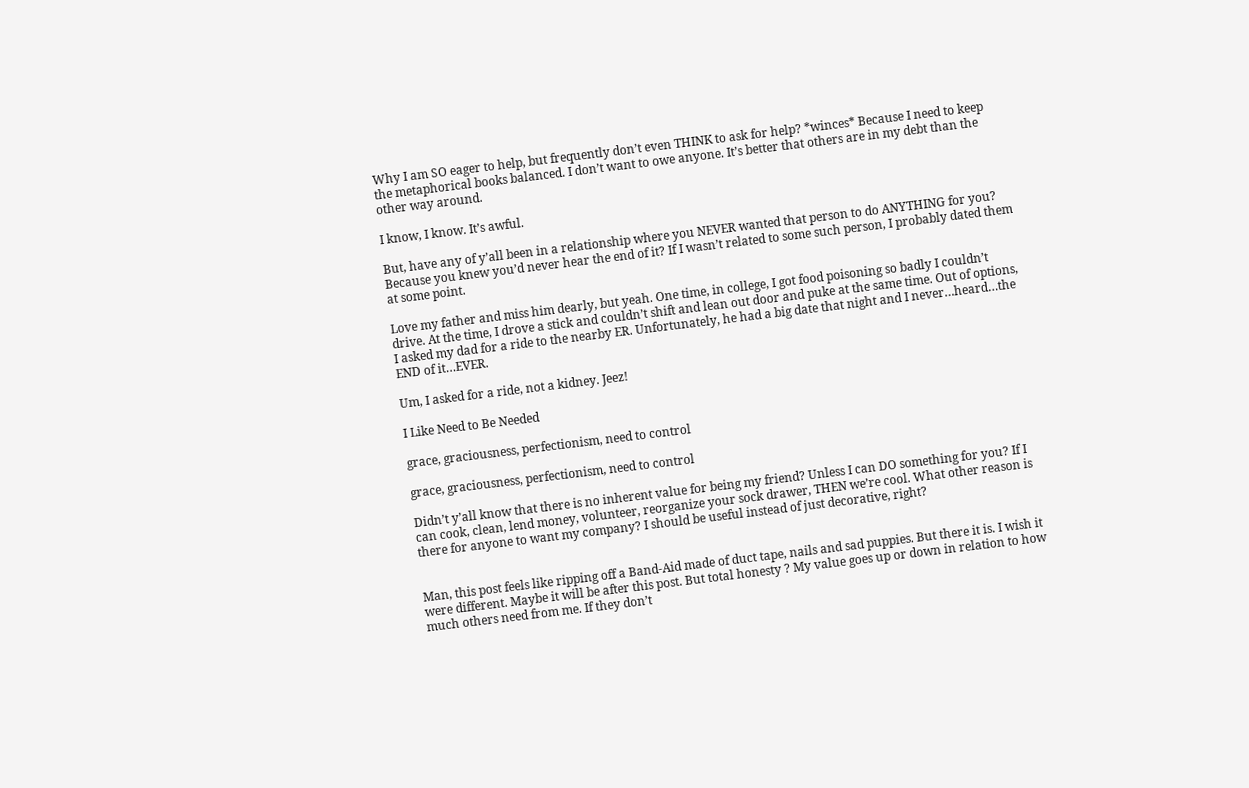Why I am SO eager to help, but frequently don’t even THINK to ask for help? *winces* Because I need to keep the metaphorical books balanced. I don’t want to owe anyone. It’s better that others are in my debt than the other way around.

I know, I know. It’s awful.

But, have any of y’all been in a relationship where you NEVER wanted that person to do ANYTHING for you? Because you knew you’d never hear the end of it? If I wasn’t related to some such person, I probably dated them at some point.

Love my father and miss him dearly, but yeah. One time, in college, I got food poisoning so badly I couldn’t drive. At the time, I drove a stick and couldn’t shift and lean out door and puke at the same time. Out of options, I asked my dad for a ride to the nearby ER. Unfortunately, he had a big date that night and I never…heard…the END of it…EVER.

Um, I asked for a ride, not a kidney. Jeez!

I Like Need to Be Needed

grace, graciousness, perfectionism, need to control

grace, graciousness, perfectionism, need to control

Didn’t y’all know that there is no inherent value for being my friend? Unless I can DO something for you? If I can cook, clean, lend money, volunteer, reorganize your sock drawer, THEN we’re cool. What other reason is there for anyone to want my company? I should be useful instead of just decorative, right?


Man, this post feels like ripping off a Band-Aid made of duct tape, nails and sad puppies. But there it is. I wish it were different. Maybe it will be after this post. But total honesty ? My value goes up or down in relation to how much others need from me. If they don’t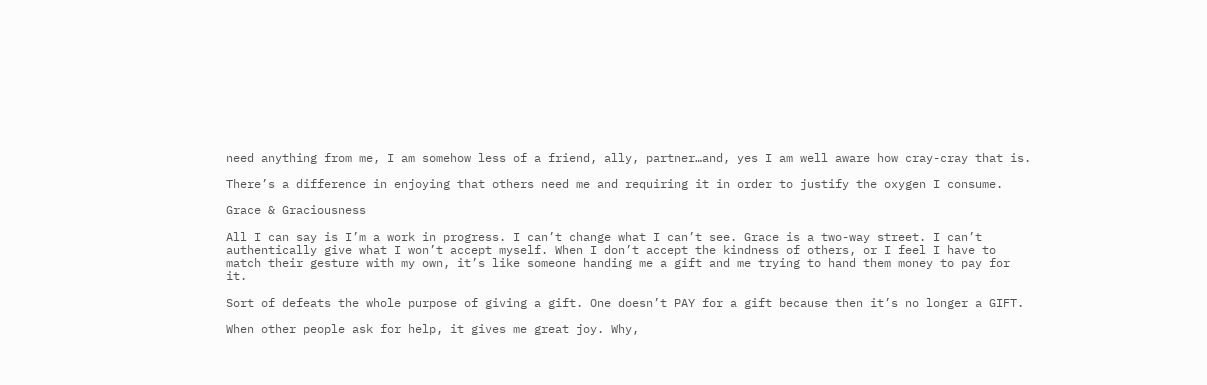need anything from me, I am somehow less of a friend, ally, partner…and, yes I am well aware how cray-cray that is.

There’s a difference in enjoying that others need me and requiring it in order to justify the oxygen I consume.

Grace & Graciousness

All I can say is I’m a work in progress. I can’t change what I can’t see. Grace is a two-way street. I can’t authentically give what I won’t accept myself. When I don’t accept the kindness of others, or I feel I have to match their gesture with my own, it’s like someone handing me a gift and me trying to hand them money to pay for it.

Sort of defeats the whole purpose of giving a gift. One doesn’t PAY for a gift because then it’s no longer a GIFT.

When other people ask for help, it gives me great joy. Why,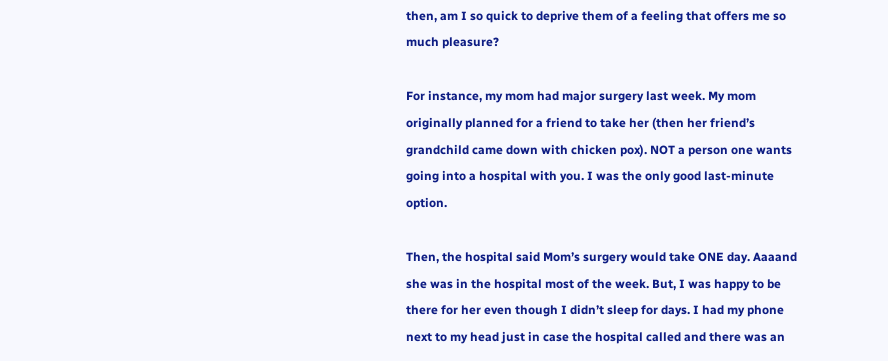then, am I so quick to deprive them of a feeling that offers me so much pleasure?

For instance, my mom had major surgery last week. My mom originally planned for a friend to take her (then her friend’s grandchild came down with chicken pox). NOT a person one wants going into a hospital with you. I was the only good last-minute option.

Then, the hospital said Mom’s surgery would take ONE day. Aaaand she was in the hospital most of the week. But, I was happy to be there for her even though I didn’t sleep for days. I had my phone next to my head just in case the hospital called and there was an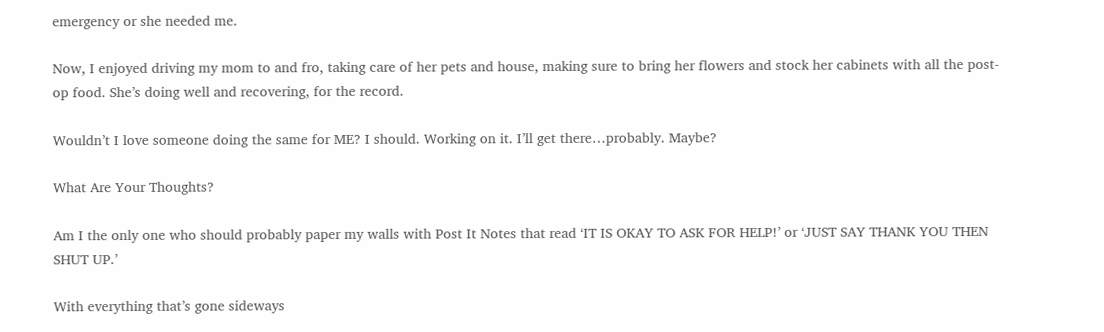emergency or she needed me.

Now, I enjoyed driving my mom to and fro, taking care of her pets and house, making sure to bring her flowers and stock her cabinets with all the post-op food. She’s doing well and recovering, for the record.

Wouldn’t I love someone doing the same for ME? I should. Working on it. I’ll get there…probably. Maybe?

What Are Your Thoughts?

Am I the only one who should probably paper my walls with Post It Notes that read ‘IT IS OKAY TO ASK FOR HELP!’ or ‘JUST SAY THANK YOU THEN SHUT UP.’

With everything that’s gone sideways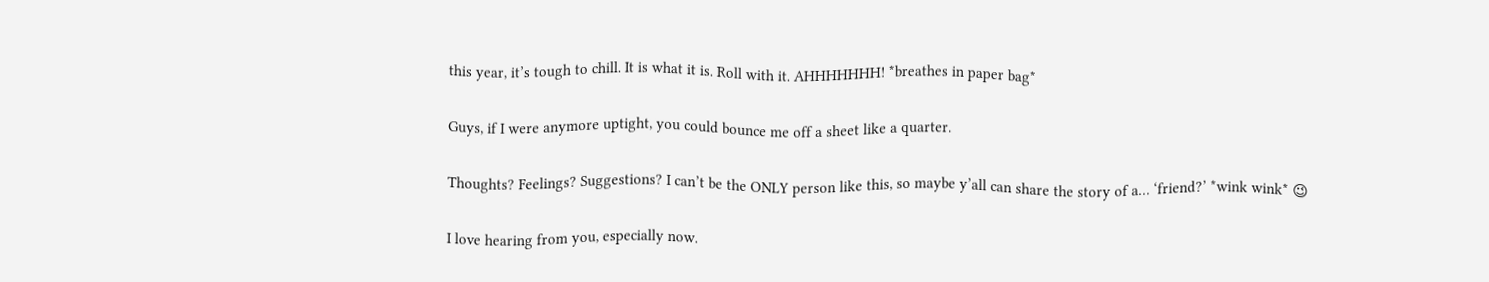this year, it’s tough to chill. It is what it is. Roll with it. AHHHHHHH! *breathes in paper bag*

Guys, if I were anymore uptight, you could bounce me off a sheet like a quarter.

Thoughts? Feelings? Suggestions? I can’t be the ONLY person like this, so maybe y’all can share the story of a… ‘friend?’ *wink wink* 😉

I love hearing from you, especially now.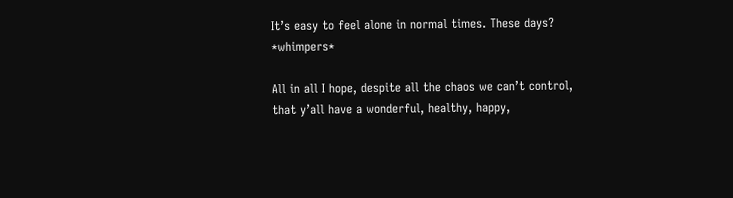It’s easy to feel alone in normal times. These days? *whimpers*

All in all I hope, despite all the chaos we can’t control, that y’all have a wonderful, healthy, happy,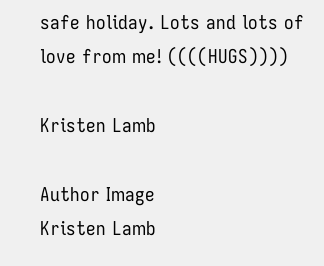safe holiday. Lots and lots of love from me! ((((HUGS))))

Kristen Lamb

Author Image
Kristen Lamb